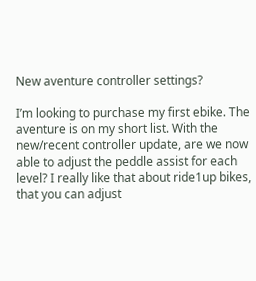New aventure controller settings?

I’m looking to purchase my first ebike. The aventure is on my short list. With the new/recent controller update, are we now able to adjust the peddle assist for each level? I really like that about ride1up bikes, that you can adjust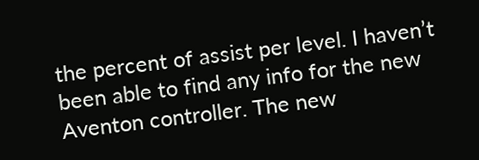the percent of assist per level. I haven’t been able to find any info for the new Aventon controller. The new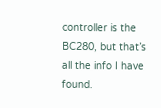controller is the BC280, but that’s all the info I have found.